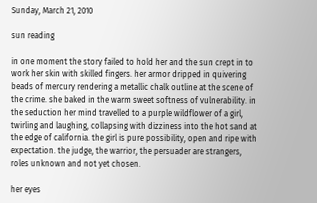Sunday, March 21, 2010

sun reading

in one moment the story failed to hold her and the sun crept in to work her skin with skilled fingers. her armor dripped in quivering beads of mercury rendering a metallic chalk outline at the scene of the crime. she baked in the warm sweet softness of vulnerability. in the seduction her mind travelled to a purple wildflower of a girl, twirling and laughing, collapsing with dizziness into the hot sand at the edge of california. the girl is pure possibility, open and ripe with expectation. the judge, the warrior, the persuader are strangers, roles unknown and not yet chosen.

her eyes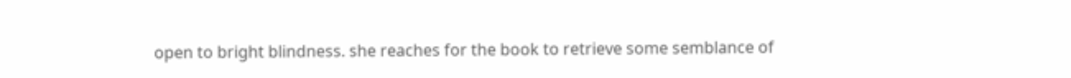open to bright blindness. she reaches for the book to retrieve some semblance of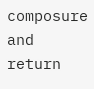composure and return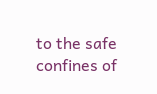to the safe confines of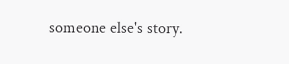someone else's story.